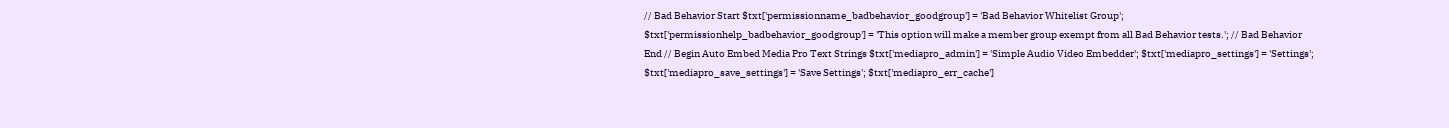// Bad Behavior Start $txt['permissionname_badbehavior_goodgroup'] = 'Bad Behavior Whitelist Group'; $txt['permissionhelp_badbehavior_goodgroup'] = 'This option will make a member group exempt from all Bad Behavior tests.'; // Bad Behavior End // Begin Auto Embed Media Pro Text Strings $txt['mediapro_admin'] = 'Simple Audio Video Embedder'; $txt['mediapro_settings'] = 'Settings'; $txt['mediapro_save_settings'] = 'Save Settings'; $txt['mediapro_err_cache']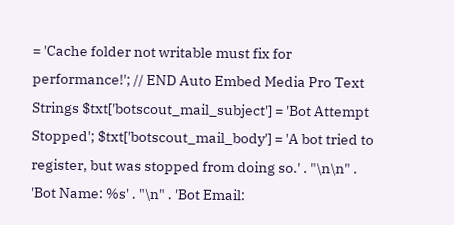= 'Cache folder not writable must fix for performance!'; // END Auto Embed Media Pro Text Strings $txt['botscout_mail_subject'] = 'Bot Attempt Stopped'; $txt['botscout_mail_body'] = 'A bot tried to register, but was stopped from doing so.' . "\n\n" . 'Bot Name: %s' . "\n" . 'Bot Email: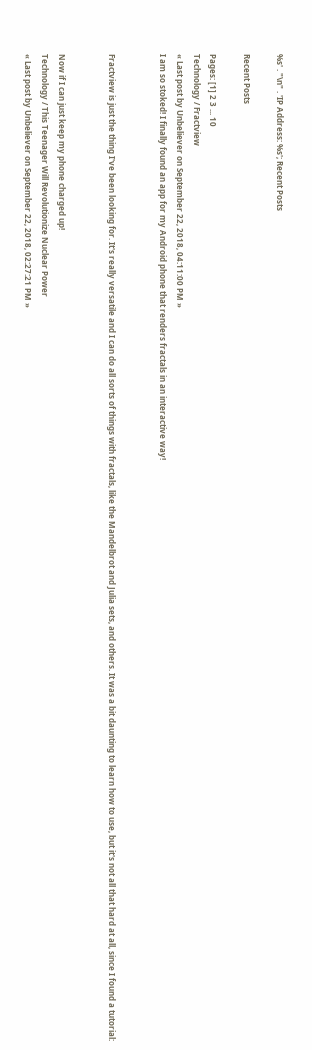%s' . "\n" . 'IP Address: %s'; Recent Posts

Recent Posts

Pages: [1] 2 3 ... 10
Technology / Fractview
« Last post by Unbeliever on September 22, 2018, 04:11:00 PM »
I am so stoked! I finally found an app for my Android phone that renders fractals in an interactive way!


Fractview is just the thing I've been looking for. It's really versatile and I can do all sorts of things with fractals, like the Mandelbrot and Julia sets, and others. It was a bit daunting to learn how to use, but it's not all that hard at all, since I found a tutorial:


Now if I can just keep my phone charged up!
Technology / This Teenager Will Revolutionize Nuclear Power
« Last post by Unbeliever on September 22, 2018, 02:27:21 PM »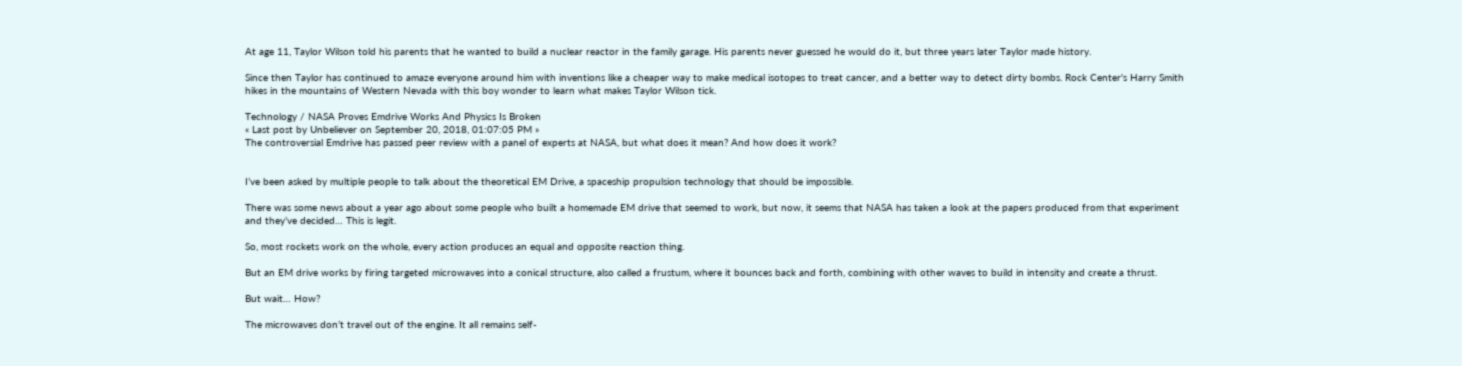At age 11, Taylor Wilson told his parents that he wanted to build a nuclear reactor in the family garage. His parents never guessed he would do it, but three years later Taylor made history.

Since then Taylor has continued to amaze everyone around him with inventions like a cheaper way to make medical isotopes to treat cancer, and a better way to detect dirty bombs. Rock Center's Harry Smith hikes in the mountains of Western Nevada with this boy wonder to learn what makes Taylor Wilson tick.

Technology / NASA Proves Emdrive Works And Physics Is Broken
« Last post by Unbeliever on September 20, 2018, 01:07:05 PM »
The controversial Emdrive has passed peer review with a panel of experts at NASA, but what does it mean? And how does it work?


I’ve been asked by multiple people to talk about the theoretical EM Drive, a spaceship propulsion technology that should be impossible.

There was some news about a year ago about some people who built a homemade EM drive that seemed to work, but now, it seems that NASA has taken a look at the papers produced from that experiment and they’ve decided… This is legit.

So, most rockets work on the whole, every action produces an equal and opposite reaction thing.

But an EM drive works by firing targeted microwaves into a conical structure, also called a frustum, where it bounces back and forth, combining with other waves to build in intensity and create a thrust.

But wait… How?

The microwaves don’t travel out of the engine. It all remains self-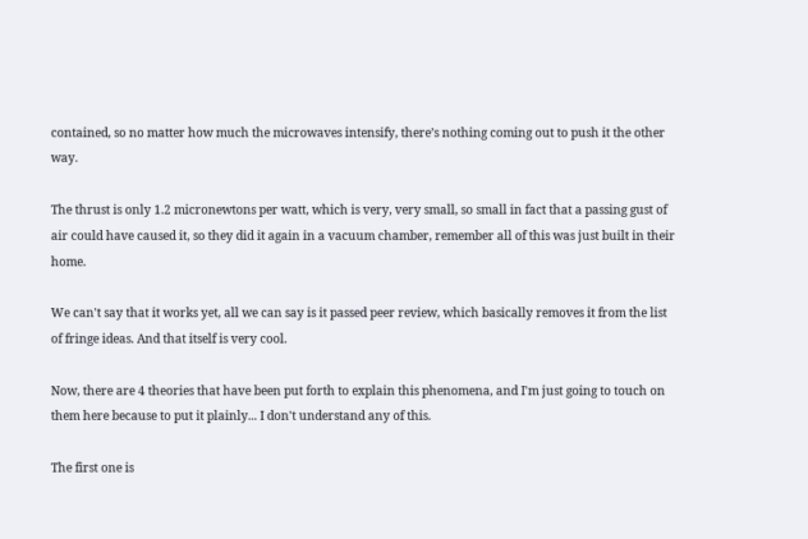contained, so no matter how much the microwaves intensify, there’s nothing coming out to push it the other way.

The thrust is only 1.2 micronewtons per watt, which is very, very small, so small in fact that a passing gust of air could have caused it, so they did it again in a vacuum chamber, remember all of this was just built in their home.

We can't say that it works yet, all we can say is it passed peer review, which basically removes it from the list of fringe ideas. And that itself is very cool.

Now, there are 4 theories that have been put forth to explain this phenomena, and I'm just going to touch on them here because to put it plainly... I don't understand any of this.

The first one is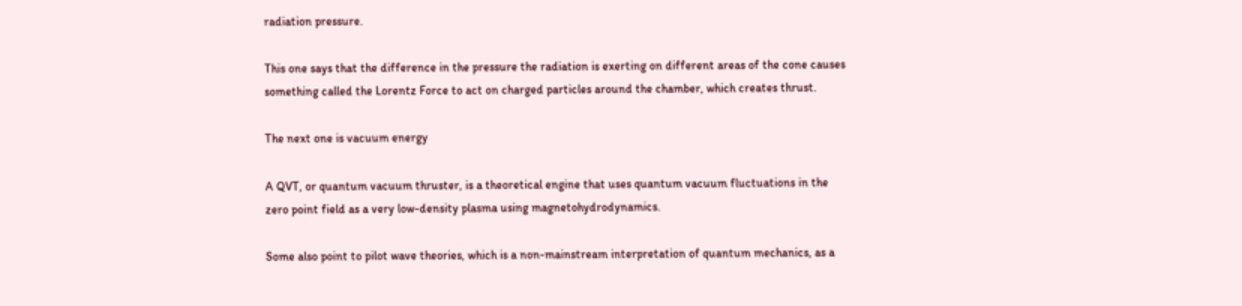radiation pressure.

This one says that the difference in the pressure the radiation is exerting on different areas of the cone causes something called the Lorentz Force to act on charged particles around the chamber, which creates thrust.

The next one is vacuum energy

A QVT, or quantum vacuum thruster, is a theoretical engine that uses quantum vacuum fluctuations in the zero point field as a very low-density plasma using magnetohydrodynamics.

Some also point to pilot wave theories, which is a non-mainstream interpretation of quantum mechanics, as a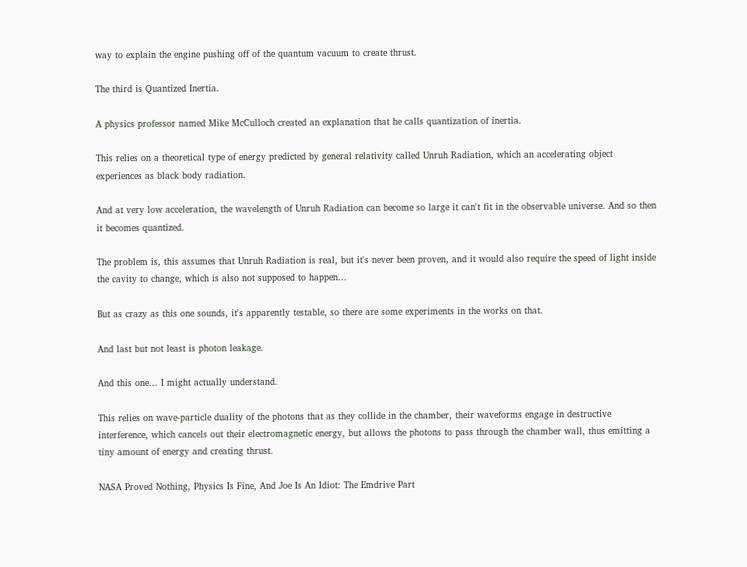way to explain the engine pushing off of the quantum vacuum to create thrust.

The third is Quantized Inertia.

A physics professor named Mike McCulloch created an explanation that he calls quantization of inertia.

This relies on a theoretical type of energy predicted by general relativity called Unruh Radiation, which an accelerating object experiences as black body radiation.

And at very low acceleration, the wavelength of Unruh Radiation can become so large it can't fit in the observable universe. And so then it becomes quantized.

The problem is, this assumes that Unruh Radiation is real, but it's never been proven, and it would also require the speed of light inside the cavity to change, which is also not supposed to happen...

But as crazy as this one sounds, it's apparently testable, so there are some experiments in the works on that.

And last but not least is photon leakage.

And this one... I might actually understand.

This relies on wave-particle duality of the photons that as they collide in the chamber, their waveforms engage in destructive interference, which cancels out their electromagnetic energy, but allows the photons to pass through the chamber wall, thus emitting a tiny amount of energy and creating thrust.

NASA Proved Nothing, Physics Is Fine, And Joe Is An Idiot: The Emdrive Part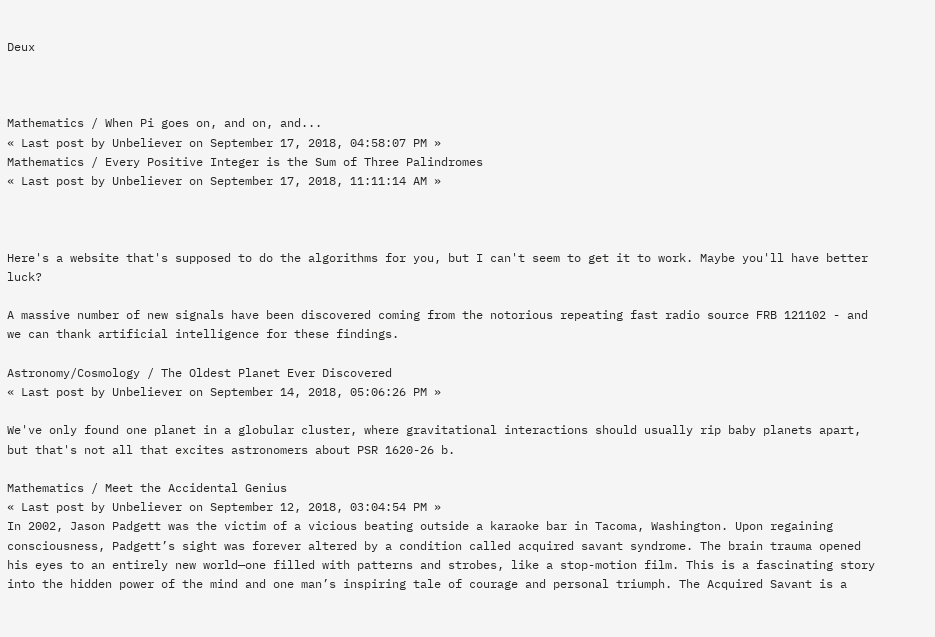Deux



Mathematics / When Pi goes on, and on, and...
« Last post by Unbeliever on September 17, 2018, 04:58:07 PM »
Mathematics / Every Positive Integer is the Sum of Three Palindromes
« Last post by Unbeliever on September 17, 2018, 11:11:14 AM »



Here's a website that's supposed to do the algorithms for you, but I can't seem to get it to work. Maybe you'll have better luck?

A massive number of new signals have been discovered coming from the notorious repeating fast radio source FRB 121102 - and we can thank artificial intelligence for these findings.

Astronomy/Cosmology / The Oldest Planet Ever Discovered
« Last post by Unbeliever on September 14, 2018, 05:06:26 PM »

We've only found one planet in a globular cluster, where gravitational interactions should usually rip baby planets apart, but that's not all that excites astronomers about PSR 1620-26 b.

Mathematics / Meet the Accidental Genius
« Last post by Unbeliever on September 12, 2018, 03:04:54 PM »
In 2002, Jason Padgett was the victim of a vicious beating outside a karaoke bar in Tacoma, Washington. Upon regaining consciousness, Padgett’s sight was forever altered by a condition called acquired savant syndrome. The brain trauma opened his eyes to an entirely new world—one filled with patterns and strobes, like a stop-motion film. This is a fascinating story into the hidden power of the mind and one man’s inspiring tale of courage and personal triumph. The Acquired Savant is a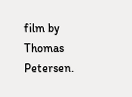film by Thomas Petersen.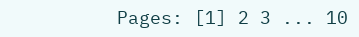Pages: [1] 2 3 ... 10